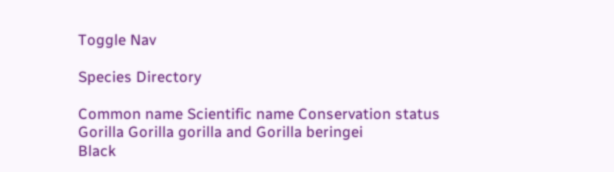Toggle Nav

Species Directory

Common name Scientific name Conservation status
Gorilla Gorilla gorilla and Gorilla beringei
Black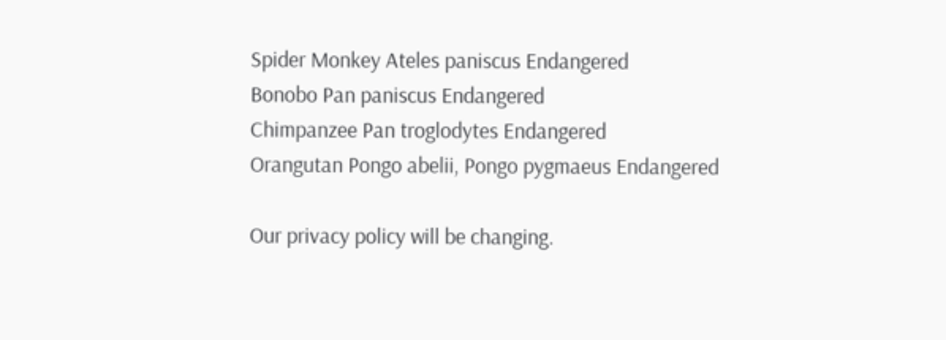Spider Monkey Ateles paniscus Endangered
Bonobo Pan paniscus Endangered
Chimpanzee Pan troglodytes Endangered
Orangutan Pongo abelii, Pongo pygmaeus Endangered

Our privacy policy will be changing.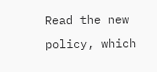Read the new policy, which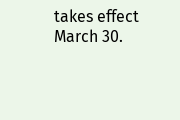takes effect March 30.